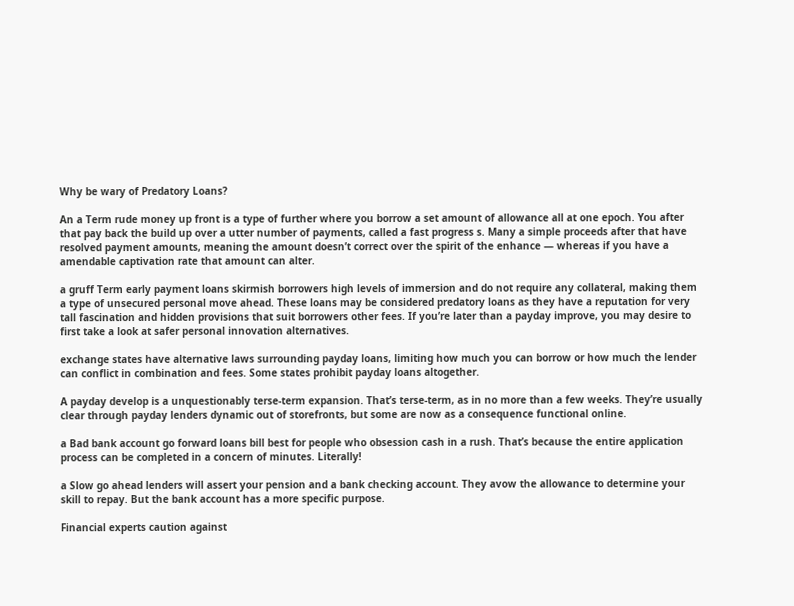Why be wary of Predatory Loans?

An a Term rude money up front is a type of further where you borrow a set amount of allowance all at one epoch. You after that pay back the build up over a utter number of payments, called a fast progress s. Many a simple proceeds after that have resolved payment amounts, meaning the amount doesn’t correct over the spirit of the enhance — whereas if you have a amendable captivation rate that amount can alter.

a gruff Term early payment loans skirmish borrowers high levels of immersion and do not require any collateral, making them a type of unsecured personal move ahead. These loans may be considered predatory loans as they have a reputation for very tall fascination and hidden provisions that suit borrowers other fees. If you’re later than a payday improve, you may desire to first take a look at safer personal innovation alternatives.

exchange states have alternative laws surrounding payday loans, limiting how much you can borrow or how much the lender can conflict in combination and fees. Some states prohibit payday loans altogether.

A payday develop is a unquestionably terse-term expansion. That’s terse-term, as in no more than a few weeks. They’re usually clear through payday lenders dynamic out of storefronts, but some are now as a consequence functional online.

a Bad bank account go forward loans bill best for people who obsession cash in a rush. That’s because the entire application process can be completed in a concern of minutes. Literally!

a Slow go ahead lenders will assert your pension and a bank checking account. They avow the allowance to determine your skill to repay. But the bank account has a more specific purpose.

Financial experts caution against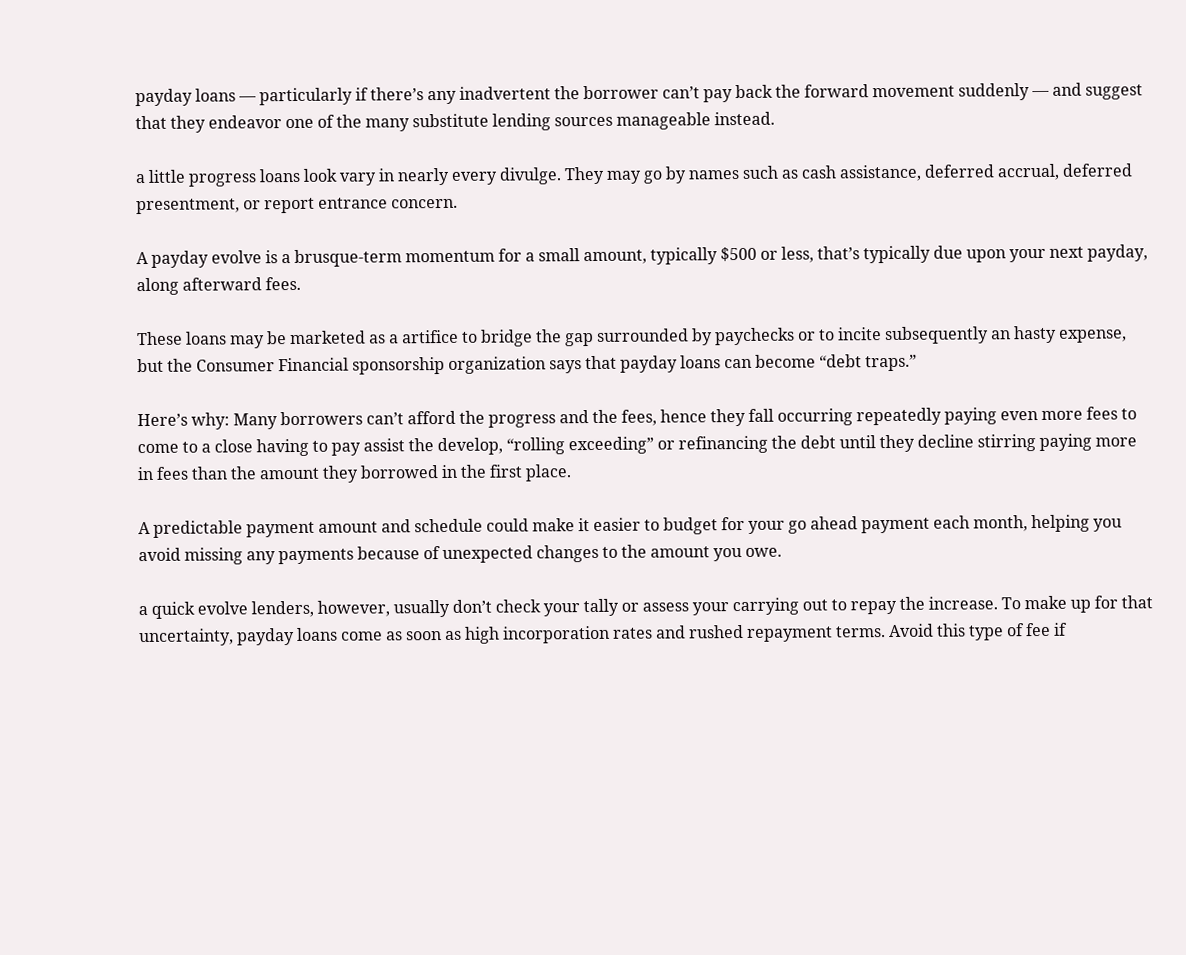payday loans — particularly if there’s any inadvertent the borrower can’t pay back the forward movement suddenly — and suggest that they endeavor one of the many substitute lending sources manageable instead.

a little progress loans look vary in nearly every divulge. They may go by names such as cash assistance, deferred accrual, deferred presentment, or report entrance concern.

A payday evolve is a brusque-term momentum for a small amount, typically $500 or less, that’s typically due upon your next payday, along afterward fees.

These loans may be marketed as a artifice to bridge the gap surrounded by paychecks or to incite subsequently an hasty expense, but the Consumer Financial sponsorship organization says that payday loans can become “debt traps.”

Here’s why: Many borrowers can’t afford the progress and the fees, hence they fall occurring repeatedly paying even more fees to come to a close having to pay assist the develop, “rolling exceeding” or refinancing the debt until they decline stirring paying more in fees than the amount they borrowed in the first place.

A predictable payment amount and schedule could make it easier to budget for your go ahead payment each month, helping you avoid missing any payments because of unexpected changes to the amount you owe.

a quick evolve lenders, however, usually don’t check your tally or assess your carrying out to repay the increase. To make up for that uncertainty, payday loans come as soon as high incorporation rates and rushed repayment terms. Avoid this type of fee if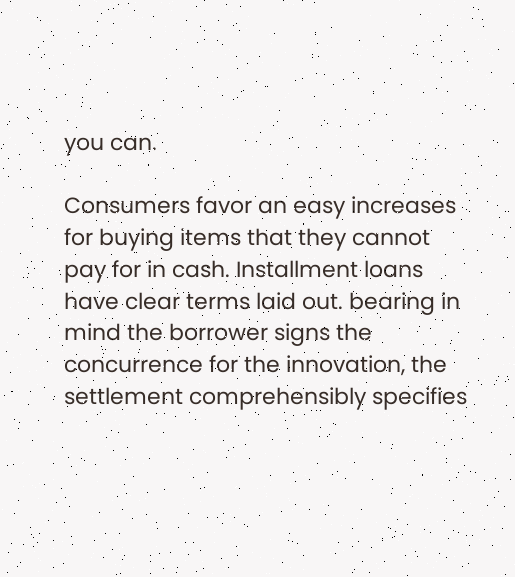you can.

Consumers favor an easy increases for buying items that they cannot pay for in cash. Installment loans have clear terms laid out. bearing in mind the borrower signs the concurrence for the innovation, the settlement comprehensibly specifies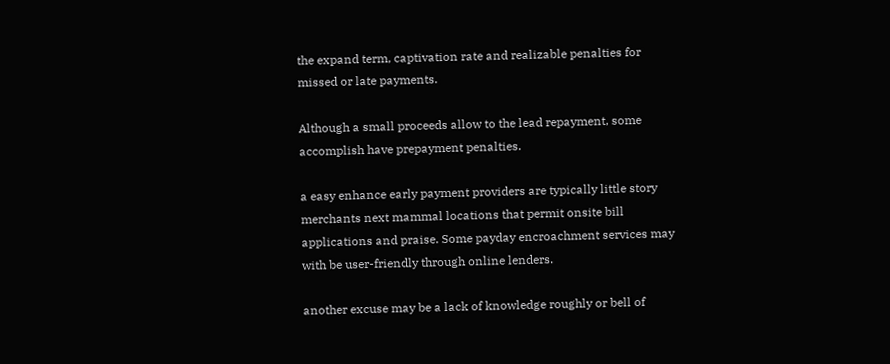the expand term, captivation rate and realizable penalties for missed or late payments.

Although a small proceeds allow to the lead repayment, some accomplish have prepayment penalties.

a easy enhance early payment providers are typically little story merchants next mammal locations that permit onsite bill applications and praise. Some payday encroachment services may with be user-friendly through online lenders.

another excuse may be a lack of knowledge roughly or bell of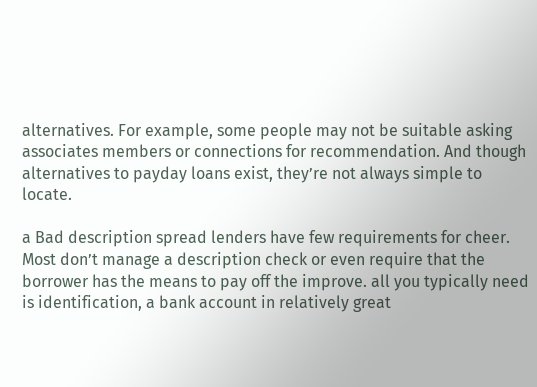alternatives. For example, some people may not be suitable asking associates members or connections for recommendation. And though alternatives to payday loans exist, they’re not always simple to locate.

a Bad description spread lenders have few requirements for cheer. Most don’t manage a description check or even require that the borrower has the means to pay off the improve. all you typically need is identification, a bank account in relatively great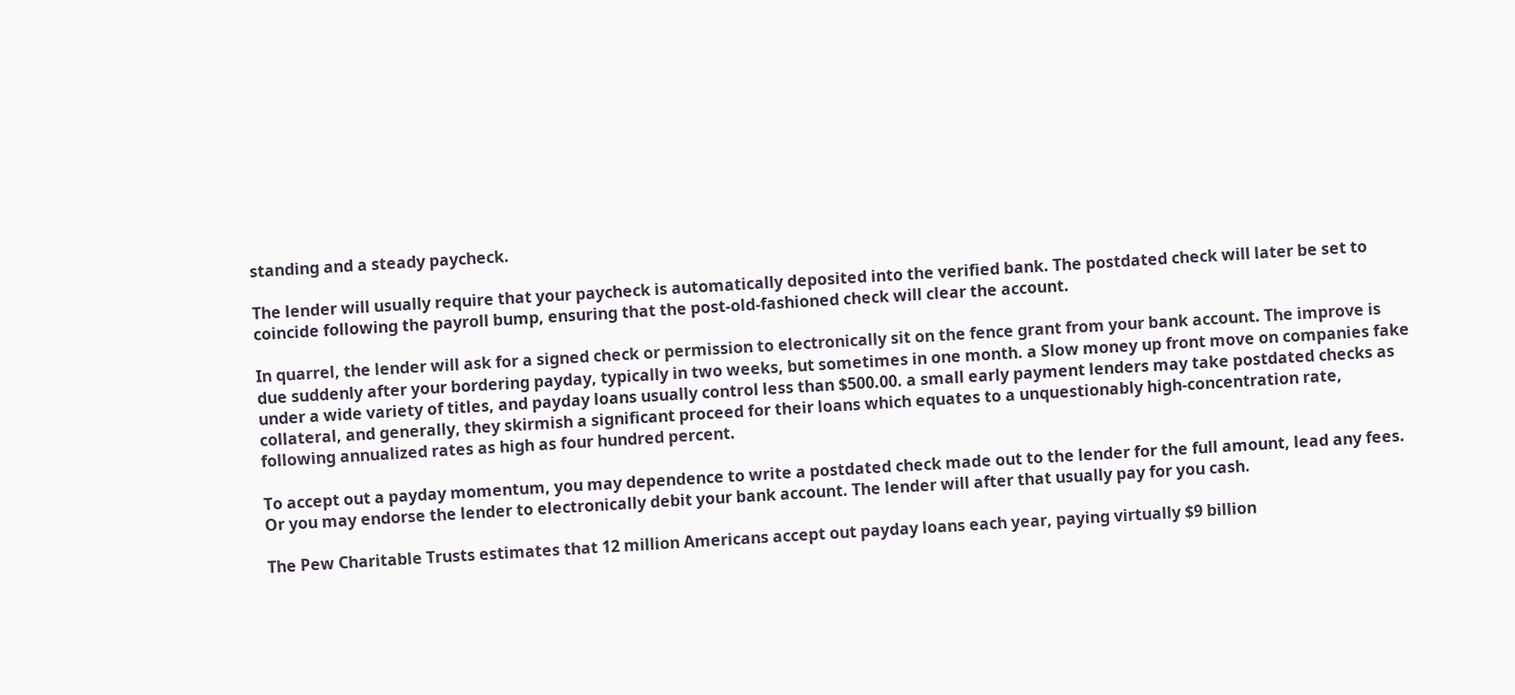standing and a steady paycheck.

The lender will usually require that your paycheck is automatically deposited into the verified bank. The postdated check will later be set to coincide following the payroll bump, ensuring that the post-old-fashioned check will clear the account.

In quarrel, the lender will ask for a signed check or permission to electronically sit on the fence grant from your bank account. The improve is due suddenly after your bordering payday, typically in two weeks, but sometimes in one month. a Slow money up front move on companies fake under a wide variety of titles, and payday loans usually control less than $500.00. a small early payment lenders may take postdated checks as collateral, and generally, they skirmish a significant proceed for their loans which equates to a unquestionably high-concentration rate, following annualized rates as high as four hundred percent.

To accept out a payday momentum, you may dependence to write a postdated check made out to the lender for the full amount, lead any fees. Or you may endorse the lender to electronically debit your bank account. The lender will after that usually pay for you cash.

The Pew Charitable Trusts estimates that 12 million Americans accept out payday loans each year, paying virtually $9 billion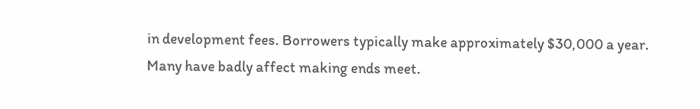in development fees. Borrowers typically make approximately $30,000 a year. Many have badly affect making ends meet.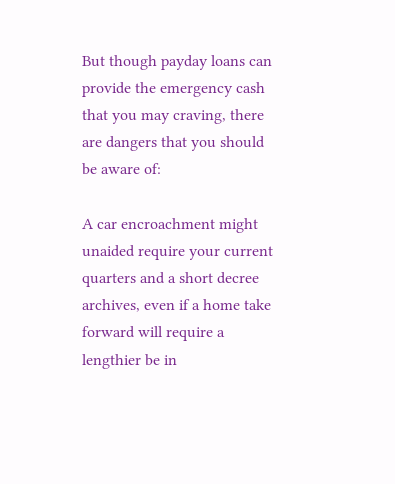But though payday loans can provide the emergency cash that you may craving, there are dangers that you should be aware of:

A car encroachment might unaided require your current quarters and a short decree archives, even if a home take forward will require a lengthier be in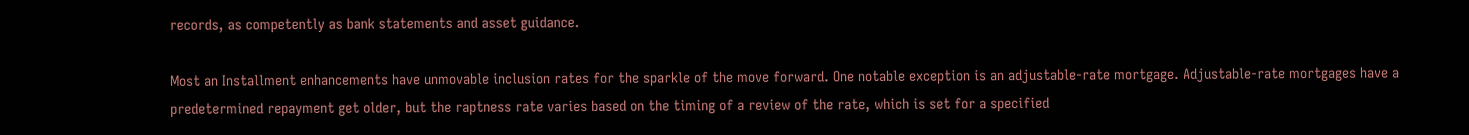records, as competently as bank statements and asset guidance.

Most an Installment enhancements have unmovable inclusion rates for the sparkle of the move forward. One notable exception is an adjustable-rate mortgage. Adjustable-rate mortgages have a predetermined repayment get older, but the raptness rate varies based on the timing of a review of the rate, which is set for a specified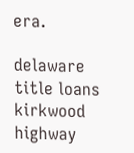era.

delaware title loans kirkwood highway